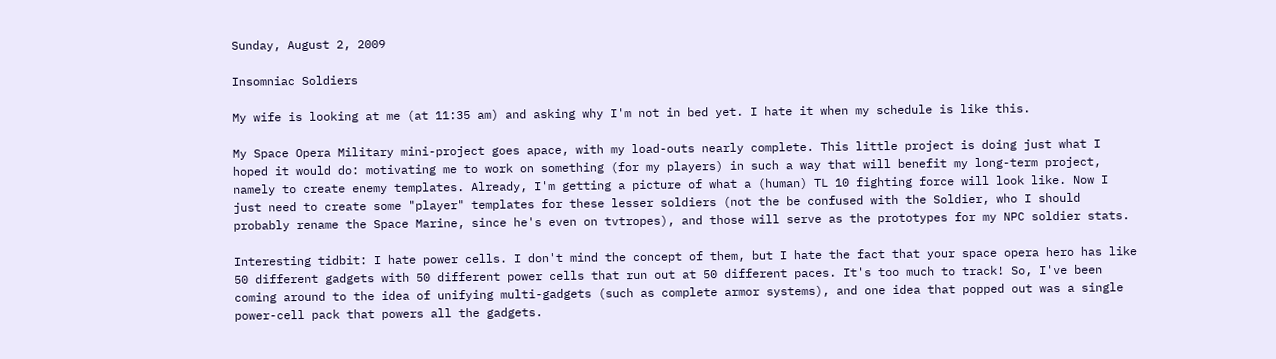Sunday, August 2, 2009

Insomniac Soldiers

My wife is looking at me (at 11:35 am) and asking why I'm not in bed yet. I hate it when my schedule is like this.

My Space Opera Military mini-project goes apace, with my load-outs nearly complete. This little project is doing just what I hoped it would do: motivating me to work on something (for my players) in such a way that will benefit my long-term project, namely to create enemy templates. Already, I'm getting a picture of what a (human) TL 10 fighting force will look like. Now I just need to create some "player" templates for these lesser soldiers (not the be confused with the Soldier, who I should probably rename the Space Marine, since he's even on tvtropes), and those will serve as the prototypes for my NPC soldier stats.

Interesting tidbit: I hate power cells. I don't mind the concept of them, but I hate the fact that your space opera hero has like 50 different gadgets with 50 different power cells that run out at 50 different paces. It's too much to track! So, I've been coming around to the idea of unifying multi-gadgets (such as complete armor systems), and one idea that popped out was a single power-cell pack that powers all the gadgets.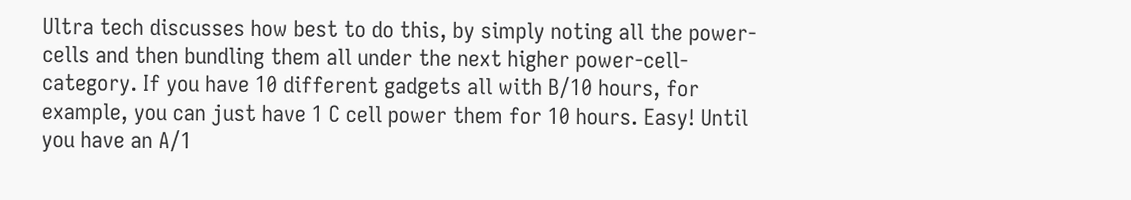Ultra tech discusses how best to do this, by simply noting all the power-cells and then bundling them all under the next higher power-cell-category. If you have 10 different gadgets all with B/10 hours, for example, you can just have 1 C cell power them for 10 hours. Easy! Until you have an A/1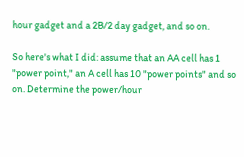hour gadget and a 2B/2 day gadget, and so on.

So here's what I did: assume that an AA cell has 1 "power point," an A cell has 10 "power points" and so on. Determine the power/hour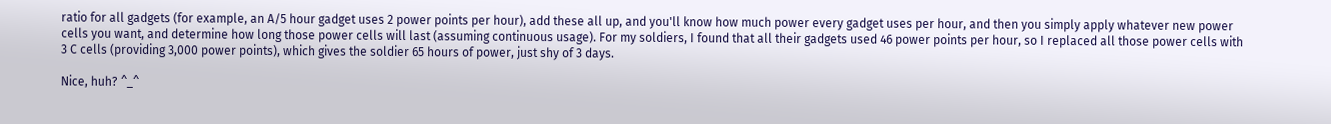ratio for all gadgets (for example, an A/5 hour gadget uses 2 power points per hour), add these all up, and you'll know how much power every gadget uses per hour, and then you simply apply whatever new power cells you want, and determine how long those power cells will last (assuming continuous usage). For my soldiers, I found that all their gadgets used 46 power points per hour, so I replaced all those power cells with 3 C cells (providing 3,000 power points), which gives the soldier 65 hours of power, just shy of 3 days.

Nice, huh? ^_^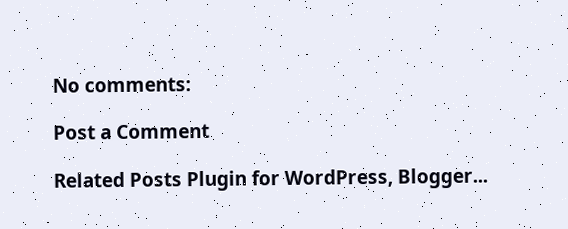No comments:

Post a Comment

Related Posts Plugin for WordPress, Blogger...